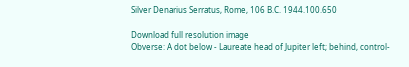Silver Denarius Serratus, Rome, 106 B.C. 1944.100.650

Download full resolution image
Obverse: A dot below - Laureate head of Jupiter left; behind, control-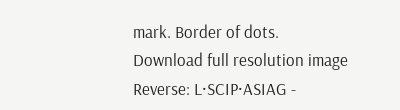mark. Border of dots.
Download full resolution image
Reverse: L·SCIP·ASIAG -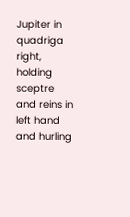Jupiter in quadriga right, holding sceptre and reins in left hand and hurling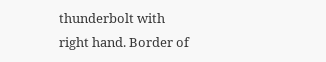thunderbolt with right hand. Border of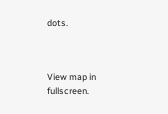dots.



View map in fullscreen.